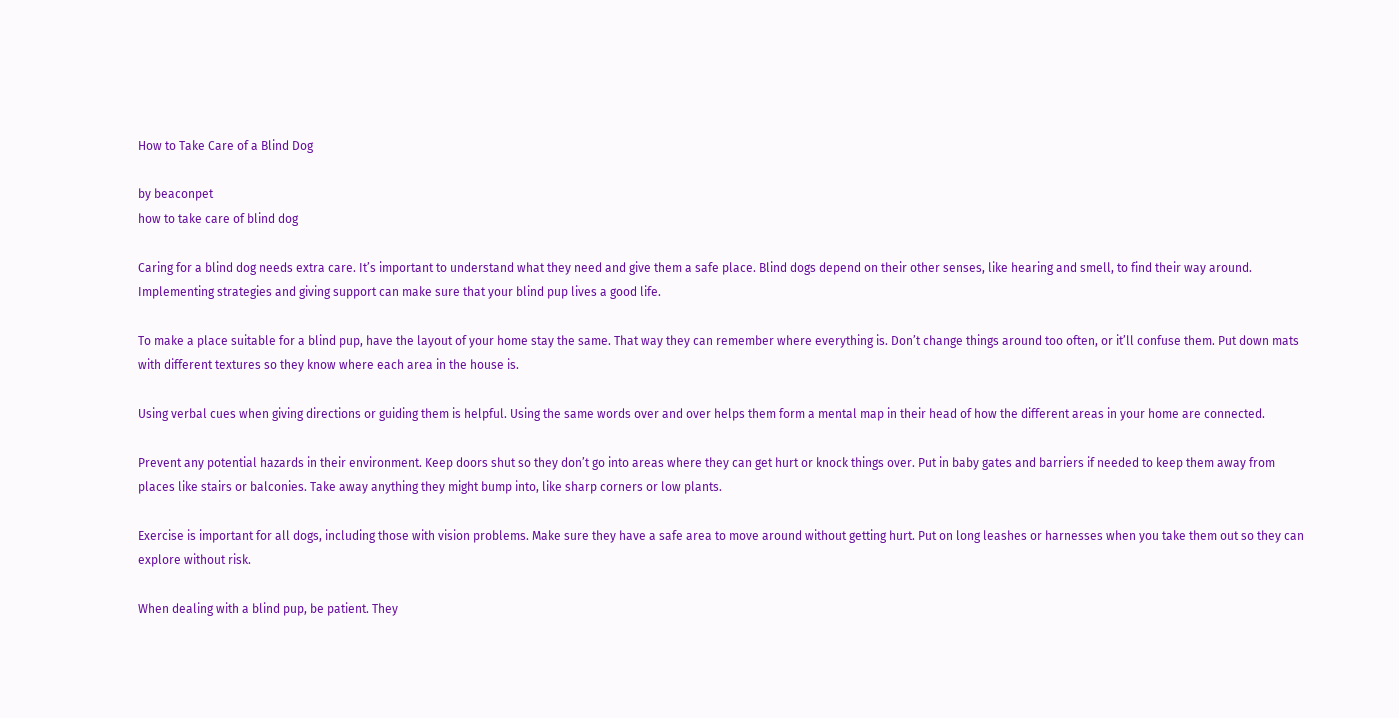How to Take Care of a Blind Dog

by beaconpet
how to take care of blind dog

Caring for a blind dog needs extra care. It’s important to understand what they need and give them a safe place. Blind dogs depend on their other senses, like hearing and smell, to find their way around. Implementing strategies and giving support can make sure that your blind pup lives a good life.

To make a place suitable for a blind pup, have the layout of your home stay the same. That way they can remember where everything is. Don’t change things around too often, or it’ll confuse them. Put down mats with different textures so they know where each area in the house is.

Using verbal cues when giving directions or guiding them is helpful. Using the same words over and over helps them form a mental map in their head of how the different areas in your home are connected.

Prevent any potential hazards in their environment. Keep doors shut so they don’t go into areas where they can get hurt or knock things over. Put in baby gates and barriers if needed to keep them away from places like stairs or balconies. Take away anything they might bump into, like sharp corners or low plants.

Exercise is important for all dogs, including those with vision problems. Make sure they have a safe area to move around without getting hurt. Put on long leashes or harnesses when you take them out so they can explore without risk.

When dealing with a blind pup, be patient. They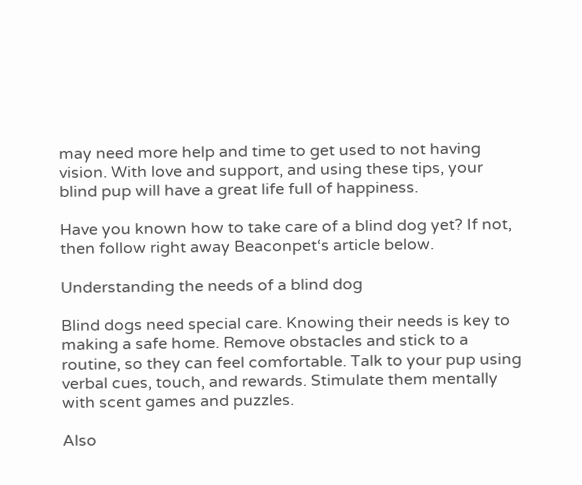may need more help and time to get used to not having vision. With love and support, and using these tips, your blind pup will have a great life full of happiness.

Have you known how to take care of a blind dog yet? If not, then follow right away Beaconpet‘s article below.

Understanding the needs of a blind dog

Blind dogs need special care. Knowing their needs is key to making a safe home. Remove obstacles and stick to a routine, so they can feel comfortable. Talk to your pup using verbal cues, touch, and rewards. Stimulate them mentally with scent games and puzzles.

Also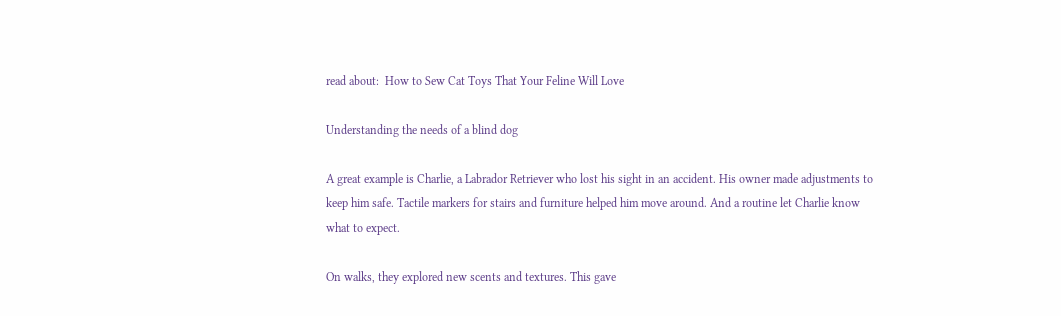read about:  How to Sew Cat Toys That Your Feline Will Love

Understanding the needs of a blind dog

A great example is Charlie, a Labrador Retriever who lost his sight in an accident. His owner made adjustments to keep him safe. Tactile markers for stairs and furniture helped him move around. And a routine let Charlie know what to expect.

On walks, they explored new scents and textures. This gave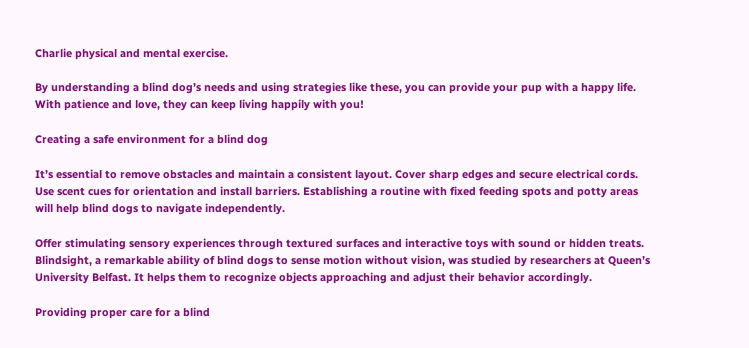Charlie physical and mental exercise.

By understanding a blind dog’s needs and using strategies like these, you can provide your pup with a happy life. With patience and love, they can keep living happily with you!

Creating a safe environment for a blind dog

It’s essential to remove obstacles and maintain a consistent layout. Cover sharp edges and secure electrical cords. Use scent cues for orientation and install barriers. Establishing a routine with fixed feeding spots and potty areas will help blind dogs to navigate independently.

Offer stimulating sensory experiences through textured surfaces and interactive toys with sound or hidden treats. Blindsight, a remarkable ability of blind dogs to sense motion without vision, was studied by researchers at Queen’s University Belfast. It helps them to recognize objects approaching and adjust their behavior accordingly.

Providing proper care for a blind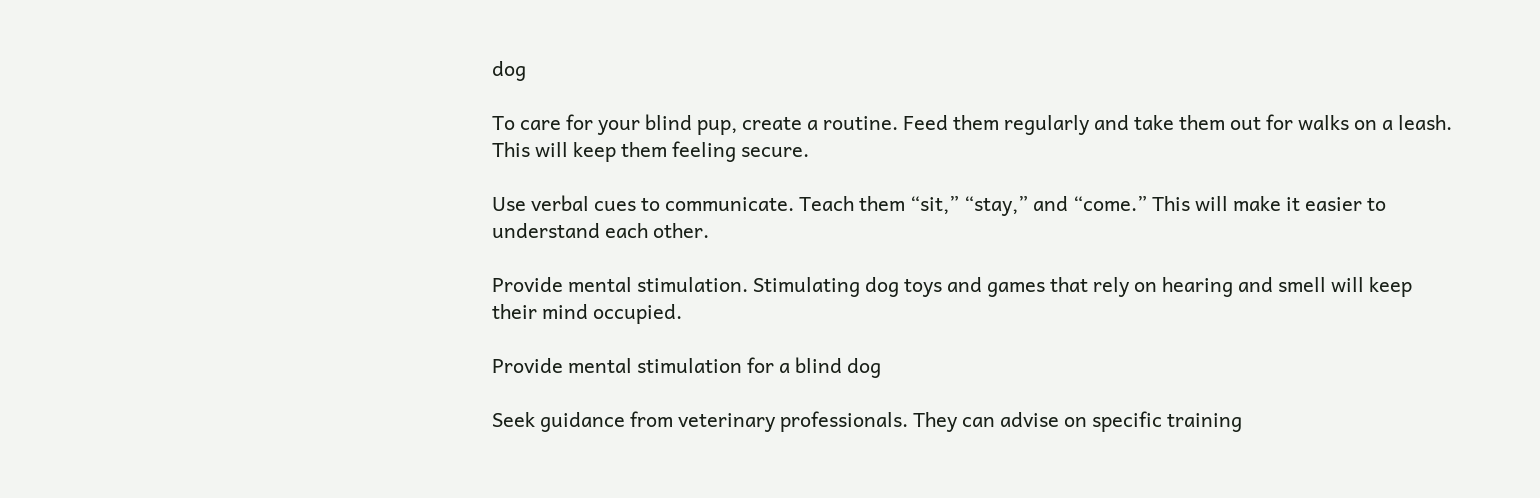dog

To care for your blind pup, create a routine. Feed them regularly and take them out for walks on a leash. This will keep them feeling secure.

Use verbal cues to communicate. Teach them “sit,” “stay,” and “come.” This will make it easier to understand each other.

Provide mental stimulation. Stimulating dog toys and games that rely on hearing and smell will keep their mind occupied.

Provide mental stimulation for a blind dog

Seek guidance from veterinary professionals. They can advise on specific training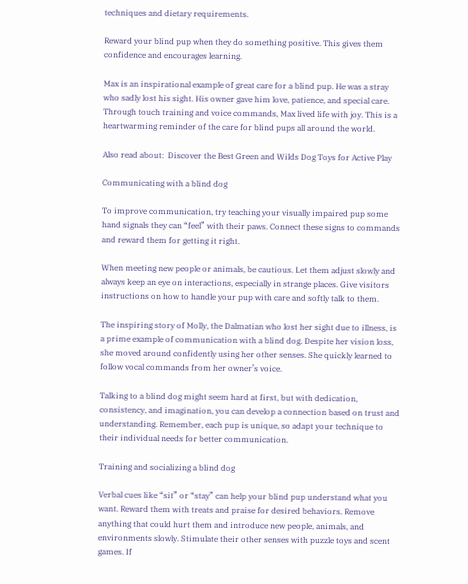techniques and dietary requirements.

Reward your blind pup when they do something positive. This gives them confidence and encourages learning.

Max is an inspirational example of great care for a blind pup. He was a stray who sadly lost his sight. His owner gave him love, patience, and special care. Through touch training and voice commands, Max lived life with joy. This is a heartwarming reminder of the care for blind pups all around the world.

Also read about:  Discover the Best Green and Wilds Dog Toys for Active Play

Communicating with a blind dog

To improve communication, try teaching your visually impaired pup some hand signals they can “feel” with their paws. Connect these signs to commands and reward them for getting it right.

When meeting new people or animals, be cautious. Let them adjust slowly and always keep an eye on interactions, especially in strange places. Give visitors instructions on how to handle your pup with care and softly talk to them.

The inspiring story of Molly, the Dalmatian who lost her sight due to illness, is a prime example of communication with a blind dog. Despite her vision loss, she moved around confidently using her other senses. She quickly learned to follow vocal commands from her owner’s voice.

Talking to a blind dog might seem hard at first, but with dedication, consistency, and imagination, you can develop a connection based on trust and understanding. Remember, each pup is unique, so adapt your technique to their individual needs for better communication.

Training and socializing a blind dog

Verbal cues like “sit” or “stay” can help your blind pup understand what you want. Reward them with treats and praise for desired behaviors. Remove anything that could hurt them and introduce new people, animals, and environments slowly. Stimulate their other senses with puzzle toys and scent games. If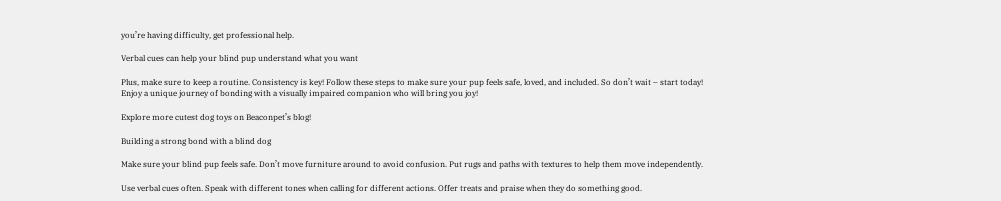you’re having difficulty, get professional help.

Verbal cues can help your blind pup understand what you want

Plus, make sure to keep a routine. Consistency is key! Follow these steps to make sure your pup feels safe, loved, and included. So don’t wait – start today! Enjoy a unique journey of bonding with a visually impaired companion who will bring you joy!

Explore more cutest dog toys on Beaconpet’s blog!

Building a strong bond with a blind dog

Make sure your blind pup feels safe. Don’t move furniture around to avoid confusion. Put rugs and paths with textures to help them move independently.

Use verbal cues often. Speak with different tones when calling for different actions. Offer treats and praise when they do something good.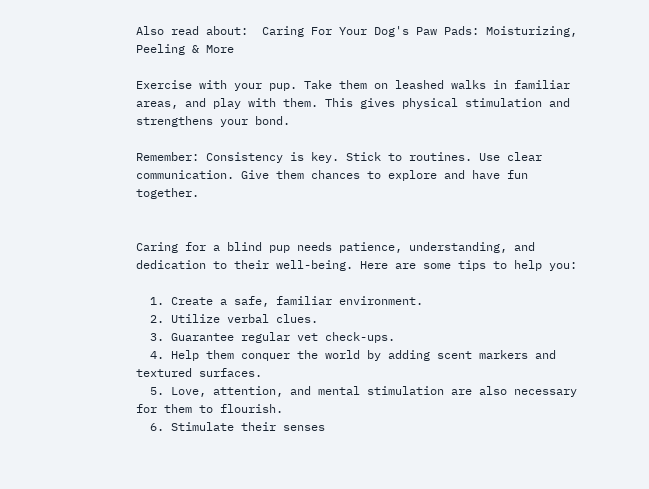Also read about:  Caring For Your Dog's Paw Pads: Moisturizing, Peeling & More

Exercise with your pup. Take them on leashed walks in familiar areas, and play with them. This gives physical stimulation and strengthens your bond.

Remember: Consistency is key. Stick to routines. Use clear communication. Give them chances to explore and have fun together.


Caring for a blind pup needs patience, understanding, and dedication to their well-being. Here are some tips to help you:

  1. Create a safe, familiar environment.
  2. Utilize verbal clues.
  3. Guarantee regular vet check-ups.
  4. Help them conquer the world by adding scent markers and textured surfaces.
  5. Love, attention, and mental stimulation are also necessary for them to flourish.
  6. Stimulate their senses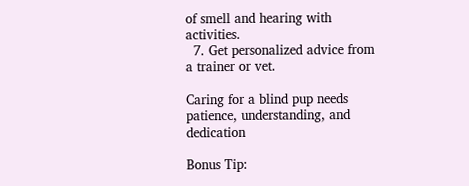of smell and hearing with activities.
  7. Get personalized advice from a trainer or vet.

Caring for a blind pup needs patience, understanding, and dedication

Bonus Tip: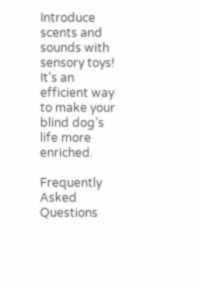Introduce scents and sounds with sensory toys! It’s an efficient way to make your blind dog’s life more enriched.

Frequently Asked Questions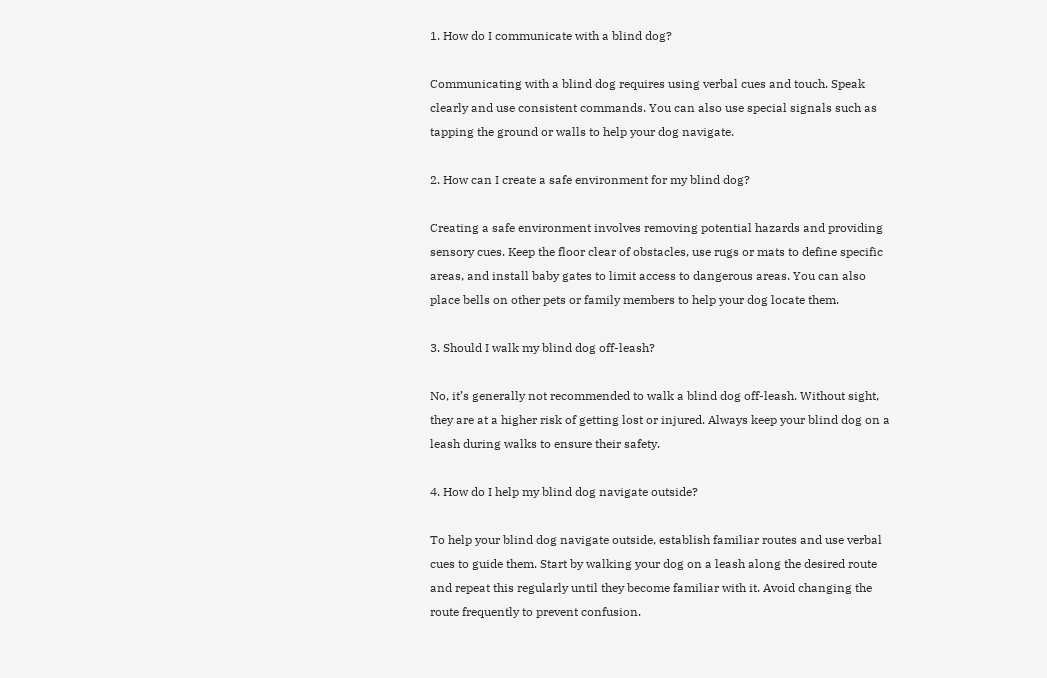1. How do I communicate with a blind dog?

Communicating with a blind dog requires using verbal cues and touch. Speak clearly and use consistent commands. You can also use special signals such as tapping the ground or walls to help your dog navigate.

2. How can I create a safe environment for my blind dog?

Creating a safe environment involves removing potential hazards and providing sensory cues. Keep the floor clear of obstacles, use rugs or mats to define specific areas, and install baby gates to limit access to dangerous areas. You can also place bells on other pets or family members to help your dog locate them.

3. Should I walk my blind dog off-leash?

No, it’s generally not recommended to walk a blind dog off-leash. Without sight, they are at a higher risk of getting lost or injured. Always keep your blind dog on a leash during walks to ensure their safety.

4. How do I help my blind dog navigate outside?

To help your blind dog navigate outside, establish familiar routes and use verbal cues to guide them. Start by walking your dog on a leash along the desired route and repeat this regularly until they become familiar with it. Avoid changing the route frequently to prevent confusion.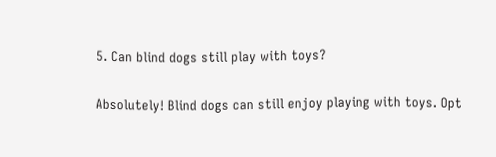5. Can blind dogs still play with toys?

Absolutely! Blind dogs can still enjoy playing with toys. Opt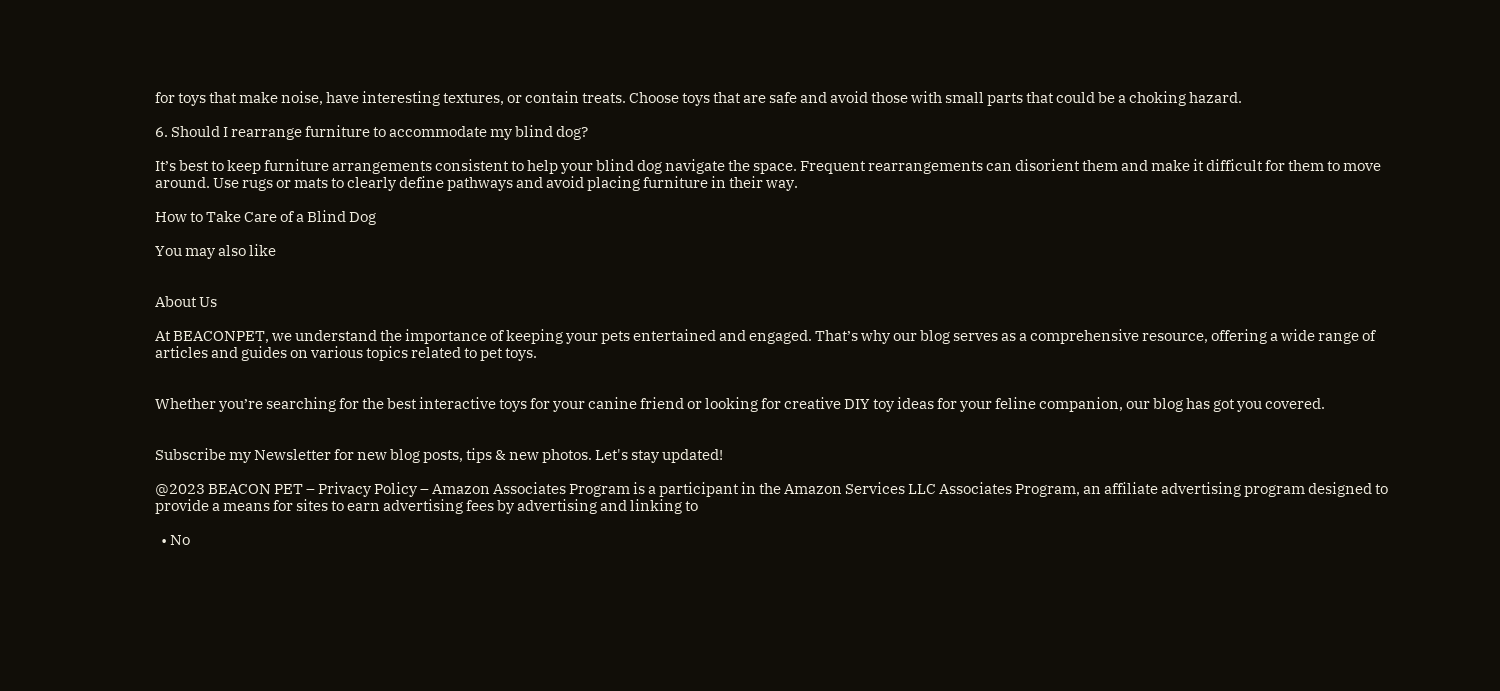for toys that make noise, have interesting textures, or contain treats. Choose toys that are safe and avoid those with small parts that could be a choking hazard.

6. Should I rearrange furniture to accommodate my blind dog?

It’s best to keep furniture arrangements consistent to help your blind dog navigate the space. Frequent rearrangements can disorient them and make it difficult for them to move around. Use rugs or mats to clearly define pathways and avoid placing furniture in their way.

How to Take Care of a Blind Dog

You may also like


About Us

At BEACONPET, we understand the importance of keeping your pets entertained and engaged. That’s why our blog serves as a comprehensive resource, offering a wide range of articles and guides on various topics related to pet toys.


Whether you’re searching for the best interactive toys for your canine friend or looking for creative DIY toy ideas for your feline companion, our blog has got you covered.


Subscribe my Newsletter for new blog posts, tips & new photos. Let's stay updated!

@2023 BEACON PET – Privacy Policy – Amazon Associates Program is a participant in the Amazon Services LLC Associates Program, an affiliate advertising program designed to provide a means for sites to earn advertising fees by advertising and linking to

  • No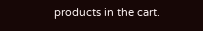products in the cart.